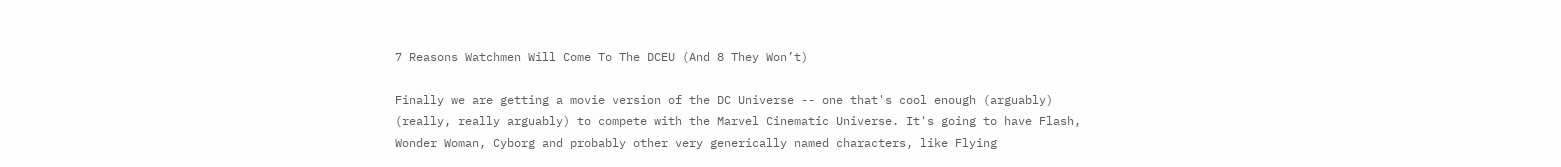7 Reasons Watchmen Will Come To The DCEU (And 8 They Won’t)

Finally we are getting a movie version of the DC Universe -- one that's cool enough (arguably) (really, really arguably) to compete with the Marvel Cinematic Universe. It's going to have Flash, Wonder Woman, Cyborg and probably other very generically named characters, like Flying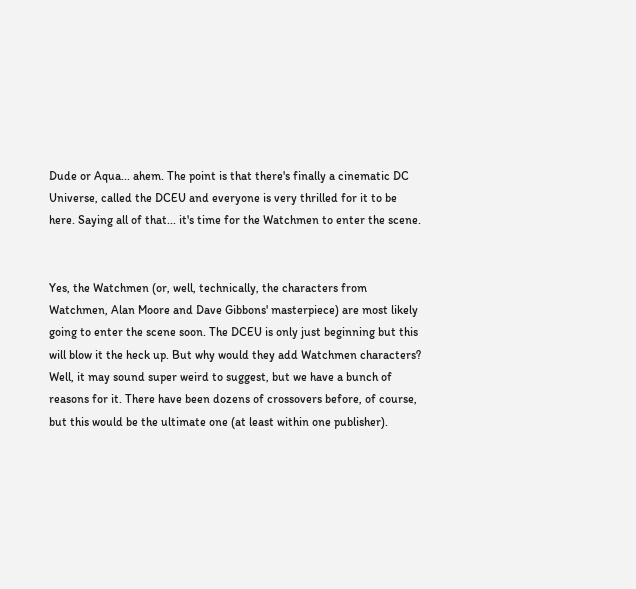Dude or Aqua... ahem. The point is that there's finally a cinematic DC Universe, called the DCEU and everyone is very thrilled for it to be here. Saying all of that... it's time for the Watchmen to enter the scene.


Yes, the Watchmen (or, well, technically, the characters from Watchmen, Alan Moore and Dave Gibbons' masterpiece) are most likely going to enter the scene soon. The DCEU is only just beginning but this will blow it the heck up. But why would they add Watchmen characters? Well, it may sound super weird to suggest, but we have a bunch of reasons for it. There have been dozens of crossovers before, of course, but this would be the ultimate one (at least within one publisher).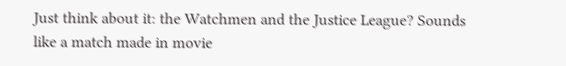Just think about it: the Watchmen and the Justice League? Sounds like a match made in movie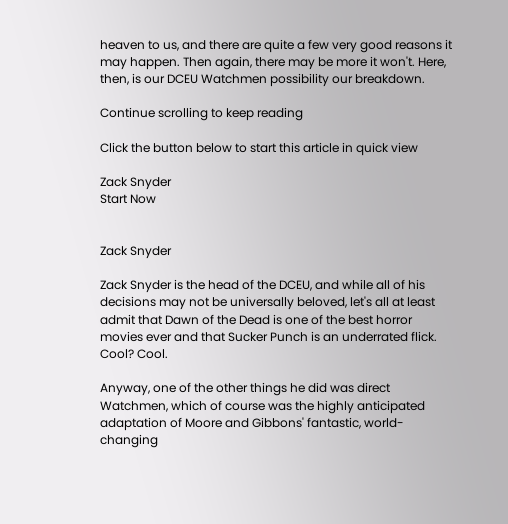heaven to us, and there are quite a few very good reasons it may happen. Then again, there may be more it won't. Here, then, is our DCEU Watchmen possibility our breakdown.

Continue scrolling to keep reading

Click the button below to start this article in quick view

Zack Snyder
Start Now


Zack Snyder

Zack Snyder is the head of the DCEU, and while all of his decisions may not be universally beloved, let's all at least admit that Dawn of the Dead is one of the best horror movies ever and that Sucker Punch is an underrated flick. Cool? Cool.

Anyway, one of the other things he did was direct Watchmen, which of course was the highly anticipated adaptation of Moore and Gibbons' fantastic, world-changing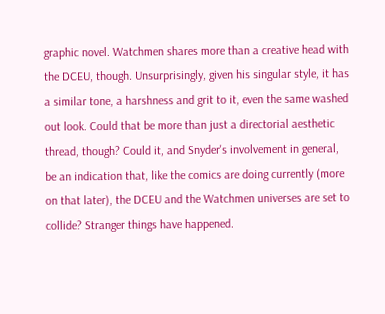graphic novel. Watchmen shares more than a creative head with the DCEU, though. Unsurprisingly, given his singular style, it has a similar tone, a harshness and grit to it, even the same washed out look. Could that be more than just a directorial aesthetic thread, though? Could it, and Snyder's involvement in general, be an indication that, like the comics are doing currently (more on that later), the DCEU and the Watchmen universes are set to collide? Stranger things have happened.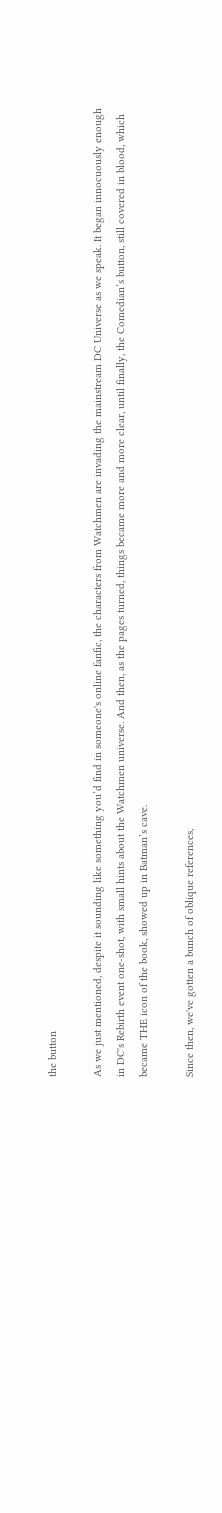the button

As we just mentioned, despite it sounding like something you’d find in someone's online fanfic, the characters from Watchmen are invading the mainstream DC Universe as we speak. It began innocuously enough in DC's Rebirth event one-shot, with small hints about the Watchmen universe. And then, as the pages turned, things became more and more clear, until finally, the Comedian’s button, still covered in blood, which became THE icon of the book, showed up in Batman’s cave.

Since then, we've gotten a bunch of oblique references,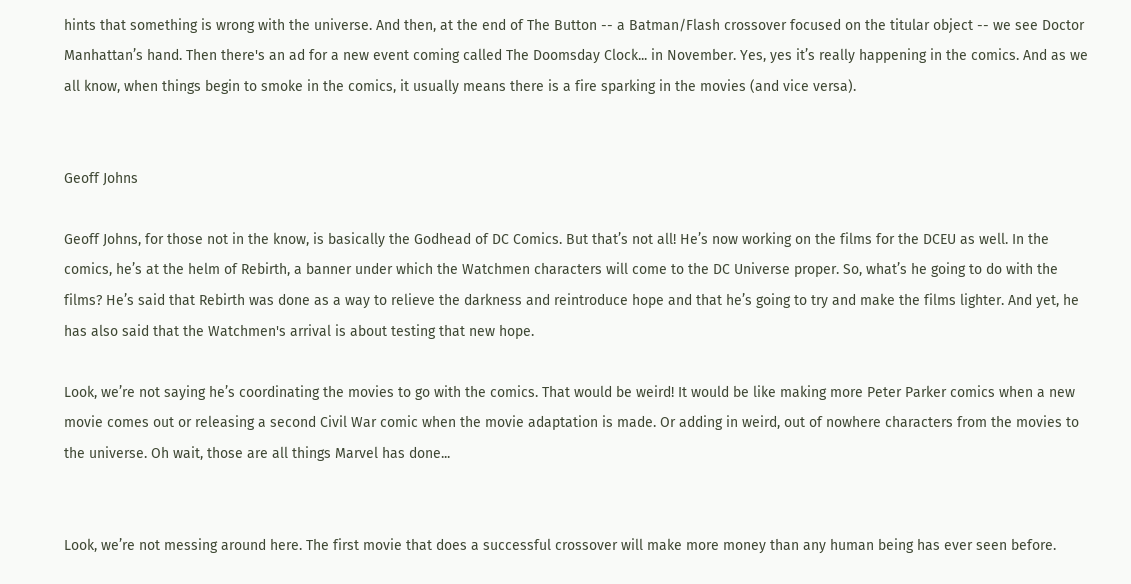hints that something is wrong with the universe. And then, at the end of The Button -- a Batman/Flash crossover focused on the titular object -- we see Doctor Manhattan’s hand. Then there's an ad for a new event coming called The Doomsday Clock... in November. Yes, yes it’s really happening in the comics. And as we all know, when things begin to smoke in the comics, it usually means there is a fire sparking in the movies (and vice versa).


Geoff Johns

Geoff Johns, for those not in the know, is basically the Godhead of DC Comics. But that’s not all! He’s now working on the films for the DCEU as well. In the comics, he’s at the helm of Rebirth, a banner under which the Watchmen characters will come to the DC Universe proper. So, what’s he going to do with the films? He’s said that Rebirth was done as a way to relieve the darkness and reintroduce hope and that he’s going to try and make the films lighter. And yet, he has also said that the Watchmen's arrival is about testing that new hope.

Look, we’re not saying he’s coordinating the movies to go with the comics. That would be weird! It would be like making more Peter Parker comics when a new movie comes out or releasing a second Civil War comic when the movie adaptation is made. Or adding in weird, out of nowhere characters from the movies to the universe. Oh wait, those are all things Marvel has done...


Look, we’re not messing around here. The first movie that does a successful crossover will make more money than any human being has ever seen before.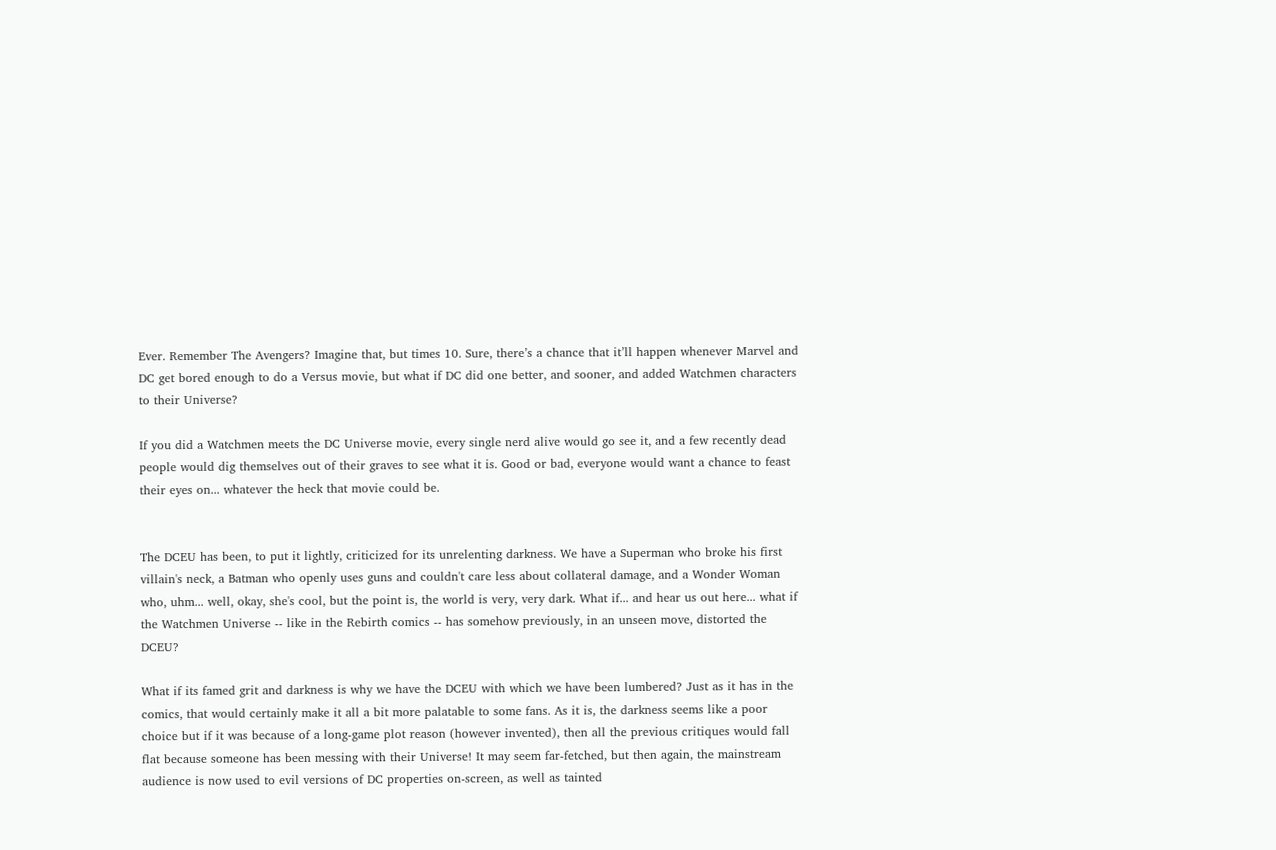Ever. Remember The Avengers? Imagine that, but times 10. Sure, there’s a chance that it’ll happen whenever Marvel and DC get bored enough to do a Versus movie, but what if DC did one better, and sooner, and added Watchmen characters to their Universe?

If you did a Watchmen meets the DC Universe movie, every single nerd alive would go see it, and a few recently dead people would dig themselves out of their graves to see what it is. Good or bad, everyone would want a chance to feast their eyes on... whatever the heck that movie could be.


The DCEU has been, to put it lightly, criticized for its unrelenting darkness. We have a Superman who broke his first villain's neck, a Batman who openly uses guns and couldn't care less about collateral damage, and a Wonder Woman who, uhm... well, okay, she's cool, but the point is, the world is very, very dark. What if... and hear us out here... what if the Watchmen Universe -- like in the Rebirth comics -- has somehow previously, in an unseen move, distorted the DCEU?

What if its famed grit and darkness is why we have the DCEU with which we have been lumbered? Just as it has in the comics, that would certainly make it all a bit more palatable to some fans. As it is, the darkness seems like a poor choice but if it was because of a long-game plot reason (however invented), then all the previous critiques would fall flat because someone has been messing with their Universe! It may seem far-fetched, but then again, the mainstream audience is now used to evil versions of DC properties on-screen, as well as tainted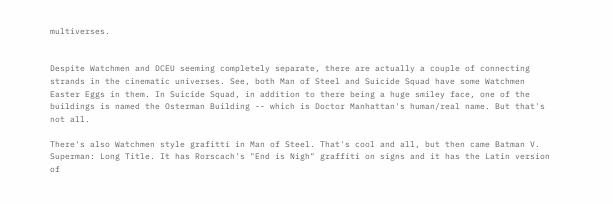multiverses.


Despite Watchmen and DCEU seeming completely separate, there are actually a couple of connecting strands in the cinematic universes. See, both Man of Steel and Suicide Squad have some Watchmen Easter Eggs in them. In Suicide Squad, in addition to there being a huge smiley face, one of the buildings is named the Osterman Building -- which is Doctor Manhattan's human/real name. But that's not all.

There's also Watchmen style grafitti in Man of Steel. That's cool and all, but then came Batman V. Superman: Long Title. It has Rorscach's "End is Nigh" graffiti on signs and it has the Latin version of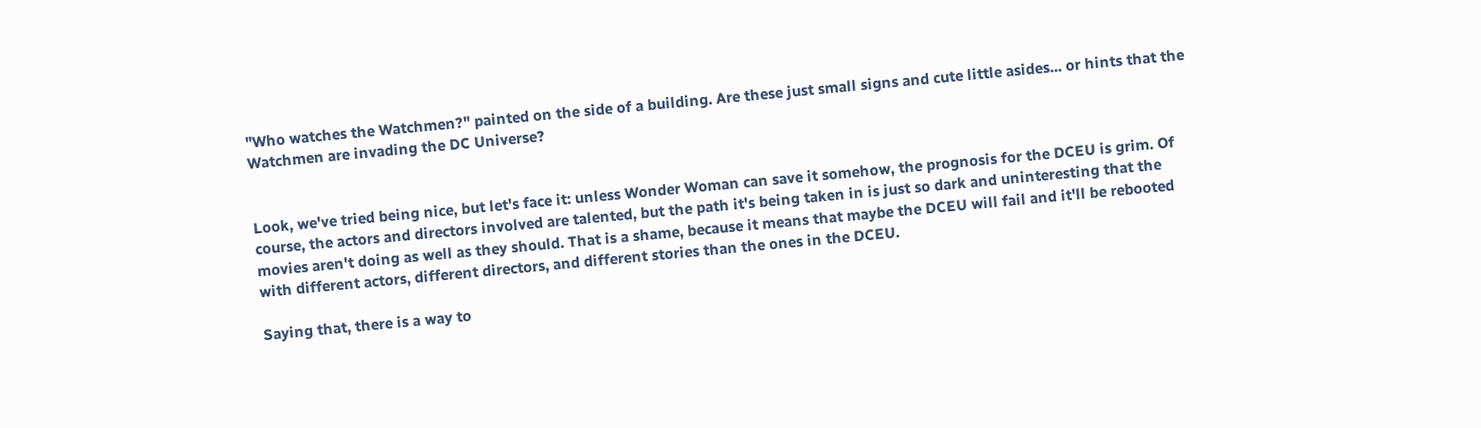"Who watches the Watchmen?" painted on the side of a building. Are these just small signs and cute little asides... or hints that the Watchmen are invading the DC Universe?


Look, we've tried being nice, but let's face it: unless Wonder Woman can save it somehow, the prognosis for the DCEU is grim. Of course, the actors and directors involved are talented, but the path it's being taken in is just so dark and uninteresting that the movies aren't doing as well as they should. That is a shame, because it means that maybe the DCEU will fail and it'll be rebooted with different actors, different directors, and different stories than the ones in the DCEU.

Saying that, there is a way to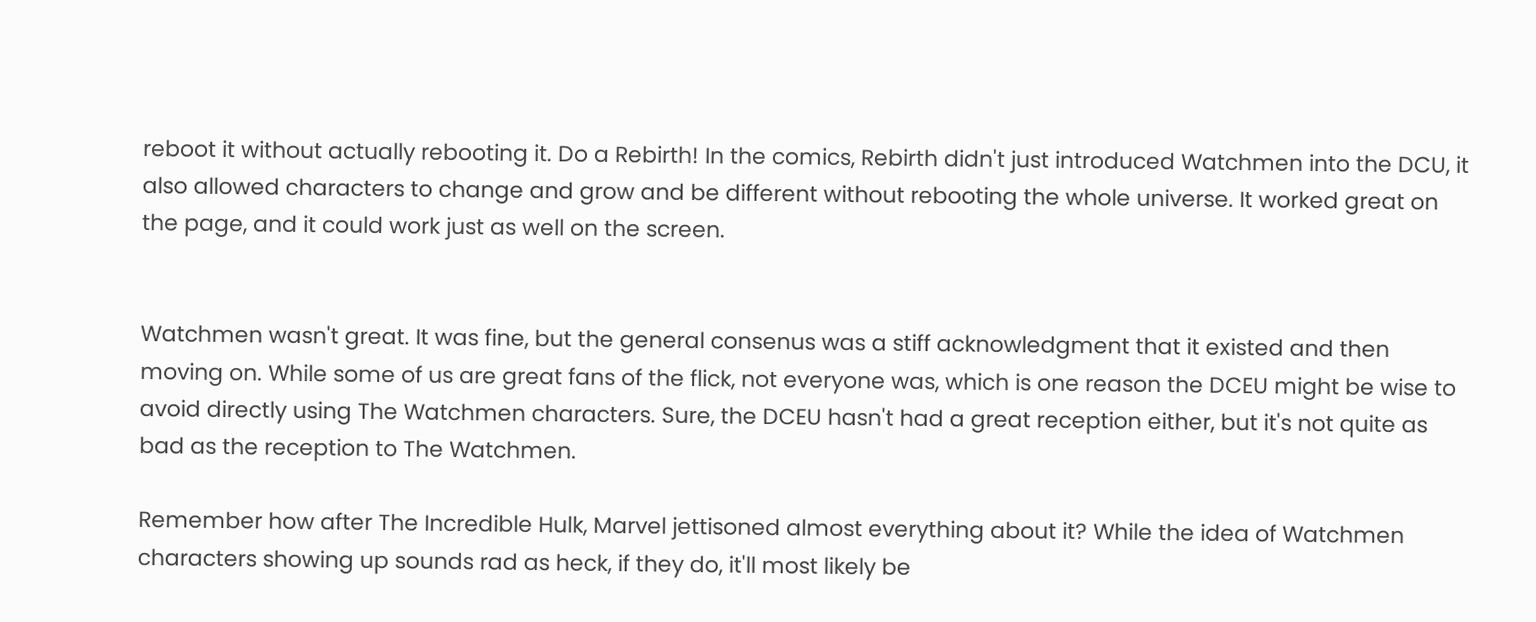reboot it without actually rebooting it. Do a Rebirth! In the comics, Rebirth didn't just introduced Watchmen into the DCU, it also allowed characters to change and grow and be different without rebooting the whole universe. It worked great on the page, and it could work just as well on the screen.


Watchmen wasn't great. It was fine, but the general consenus was a stiff acknowledgment that it existed and then moving on. While some of us are great fans of the flick, not everyone was, which is one reason the DCEU might be wise to avoid directly using The Watchmen characters. Sure, the DCEU hasn't had a great reception either, but it's not quite as bad as the reception to The Watchmen.

Remember how after The Incredible Hulk, Marvel jettisoned almost everything about it? While the idea of Watchmen characters showing up sounds rad as heck, if they do, it'll most likely be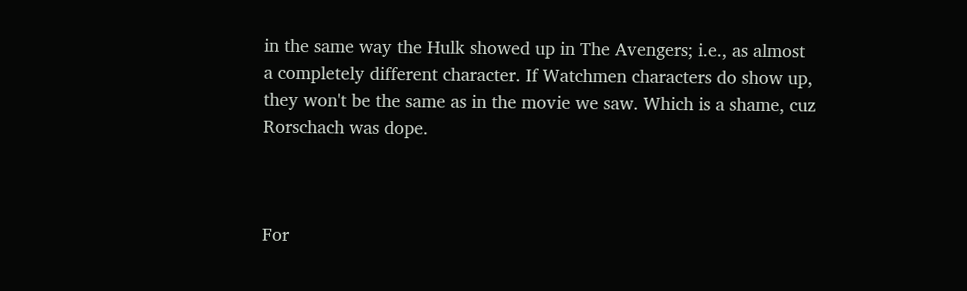in the same way the Hulk showed up in The Avengers; i.e., as almost a completely different character. If Watchmen characters do show up, they won't be the same as in the movie we saw. Which is a shame, cuz Rorschach was dope.



For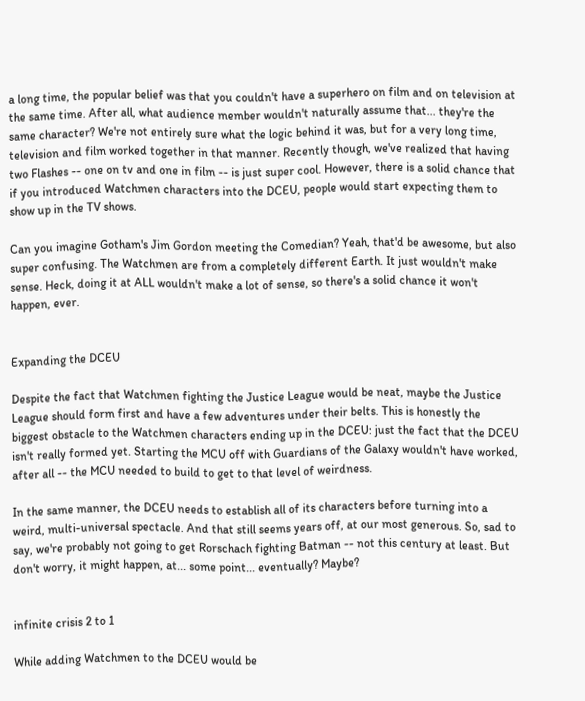a long time, the popular belief was that you couldn't have a superhero on film and on television at the same time. After all, what audience member wouldn't naturally assume that... they're the same character? We're not entirely sure what the logic behind it was, but for a very long time, television and film worked together in that manner. Recently though, we've realized that having two Flashes -- one on tv and one in film -- is just super cool. However, there is a solid chance that if you introduced Watchmen characters into the DCEU, people would start expecting them to show up in the TV shows.

Can you imagine Gotham's Jim Gordon meeting the Comedian? Yeah, that'd be awesome, but also super confusing. The Watchmen are from a completely different Earth. It just wouldn't make sense. Heck, doing it at ALL wouldn't make a lot of sense, so there's a solid chance it won't happen, ever.


Expanding the DCEU

Despite the fact that Watchmen fighting the Justice League would be neat, maybe the Justice League should form first and have a few adventures under their belts. This is honestly the biggest obstacle to the Watchmen characters ending up in the DCEU: just the fact that the DCEU isn't really formed yet. Starting the MCU off with Guardians of the Galaxy wouldn't have worked, after all -- the MCU needed to build to get to that level of weirdness.

In the same manner, the DCEU needs to establish all of its characters before turning into a weird, multi-universal spectacle. And that still seems years off, at our most generous. So, sad to say, we're probably not going to get Rorschach fighting Batman -- not this century at least. But don't worry, it might happen, at... some point... eventually? Maybe?


infinite crisis 2 to 1

While adding Watchmen to the DCEU would be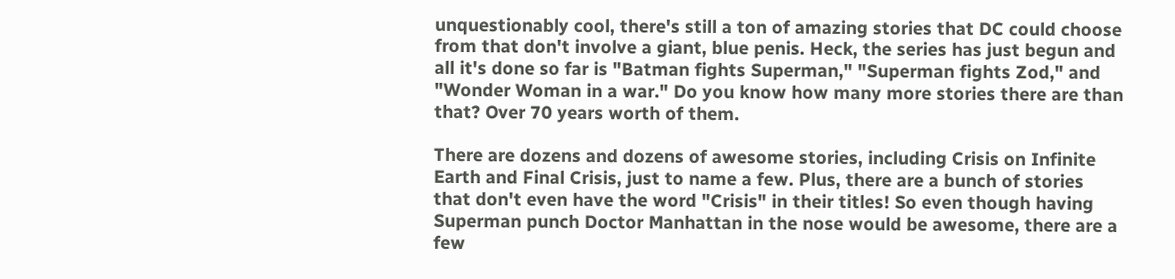unquestionably cool, there's still a ton of amazing stories that DC could choose from that don't involve a giant, blue penis. Heck, the series has just begun and all it's done so far is "Batman fights Superman," "Superman fights Zod," and "Wonder Woman in a war." Do you know how many more stories there are than that? Over 70 years worth of them.

There are dozens and dozens of awesome stories, including Crisis on Infinite Earth and Final Crisis, just to name a few. Plus, there are a bunch of stories that don't even have the word "Crisis" in their titles! So even though having Superman punch Doctor Manhattan in the nose would be awesome, there are a few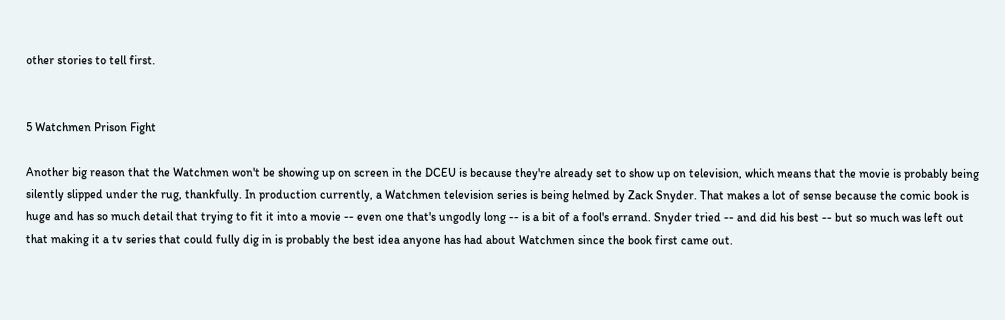other stories to tell first.


5 Watchmen Prison Fight

Another big reason that the Watchmen won't be showing up on screen in the DCEU is because they're already set to show up on television, which means that the movie is probably being silently slipped under the rug, thankfully. In production currently, a Watchmen television series is being helmed by Zack Snyder. That makes a lot of sense because the comic book is huge and has so much detail that trying to fit it into a movie -- even one that's ungodly long -- is a bit of a fool's errand. Snyder tried -- and did his best -- but so much was left out that making it a tv series that could fully dig in is probably the best idea anyone has had about Watchmen since the book first came out.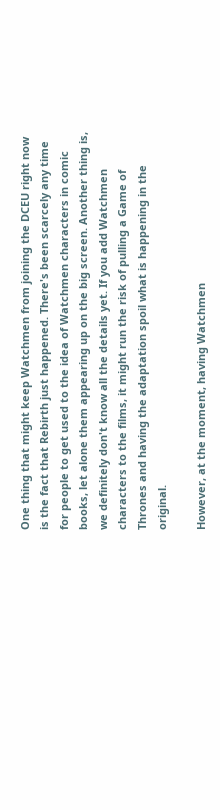One thing that might keep Watchmen from joining the DCEU right now is the fact that Rebirth just happened. There's been scarcely any time for people to get used to the idea of Watchmen characters in comic books, let alone them appearing up on the big screen. Another thing is, we definitely don't know all the details yet. If you add Watchmen characters to the films, it might run the risk of pulling a Game of Thrones and having the adaptation spoil what is happening in the original.

However, at the moment, having Watchmen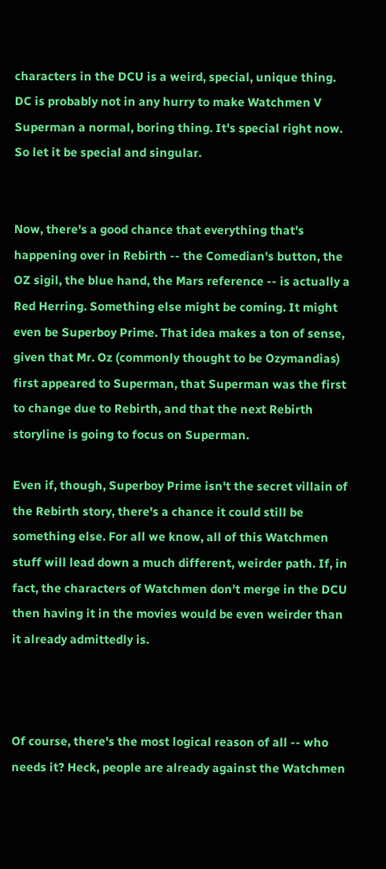characters in the DCU is a weird, special, unique thing. DC is probably not in any hurry to make Watchmen V Superman a normal, boring thing. It's special right now. So let it be special and singular.


Now, there's a good chance that everything that's happening over in Rebirth -- the Comedian's button, the OZ sigil, the blue hand, the Mars reference -- is actually a Red Herring. Something else might be coming. It might even be Superboy Prime. That idea makes a ton of sense, given that Mr. Oz (commonly thought to be Ozymandias) first appeared to Superman, that Superman was the first to change due to Rebirth, and that the next Rebirth storyline is going to focus on Superman.

Even if, though, Superboy Prime isn't the secret villain of the Rebirth story, there's a chance it could still be something else. For all we know, all of this Watchmen stuff will lead down a much different, weirder path. If, in fact, the characters of Watchmen don't merge in the DCU then having it in the movies would be even weirder than it already admittedly is.



Of course, there's the most logical reason of all -- who needs it? Heck, people are already against the Watchmen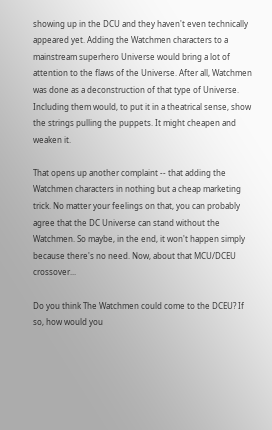showing up in the DCU and they haven't even technically appeared yet. Adding the Watchmen characters to a mainstream superhero Universe would bring a lot of attention to the flaws of the Universe. After all, Watchmen was done as a deconstruction of that type of Universe. Including them would, to put it in a theatrical sense, show the strings pulling the puppets. It might cheapen and weaken it.

That opens up another complaint -- that adding the Watchmen characters in nothing but a cheap marketing trick. No matter your feelings on that, you can probably agree that the DC Universe can stand without the Watchmen. So maybe, in the end, it won't happen simply because there's no need. Now, about that MCU/DCEU crossover...

Do you think The Watchmen could come to the DCEU? If so, how would you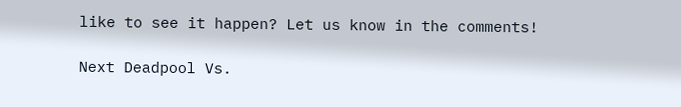like to see it happen? Let us know in the comments!

Next Deadpool Vs.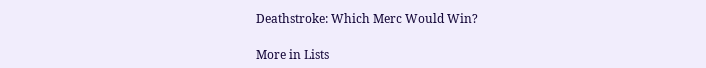Deathstroke: Which Merc Would Win?

More in Lists